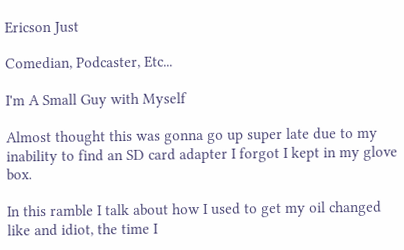Ericson Just

Comedian, Podcaster, Etc...

I'm A Small Guy with Myself

Almost thought this was gonna go up super late due to my inability to find an SD card adapter I forgot I kept in my glove box.

In this ramble I talk about how I used to get my oil changed like and idiot, the time I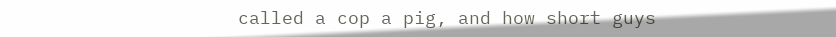called a cop a pig, and how short guys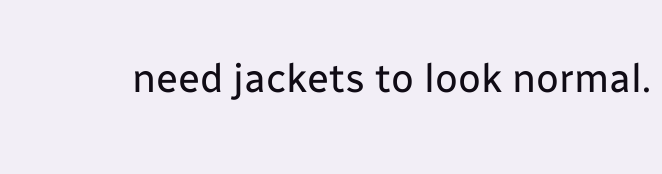need jackets to look normal.